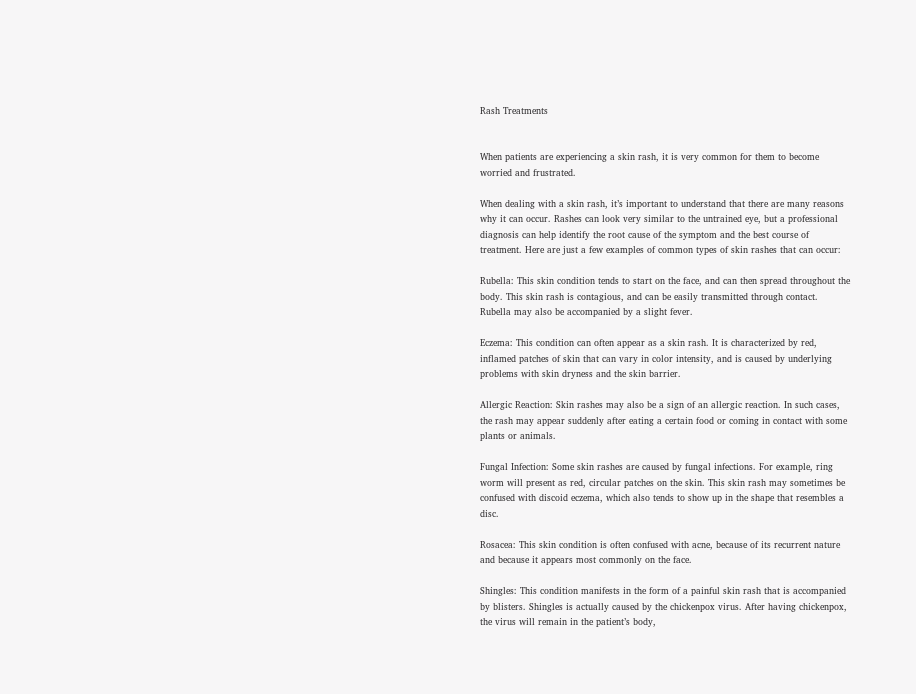Rash Treatments


When patients are experiencing a skin rash, it is very common for them to become worried and frustrated.

When dealing with a skin rash, it’s important to understand that there are many reasons why it can occur. Rashes can look very similar to the untrained eye, but a professional diagnosis can help identify the root cause of the symptom and the best course of treatment. Here are just a few examples of common types of skin rashes that can occur:

Rubella: This skin condition tends to start on the face, and can then spread throughout the body. This skin rash is contagious, and can be easily transmitted through contact. Rubella may also be accompanied by a slight fever.

Eczema: This condition can often appear as a skin rash. It is characterized by red, inflamed patches of skin that can vary in color intensity, and is caused by underlying problems with skin dryness and the skin barrier.

Allergic Reaction: Skin rashes may also be a sign of an allergic reaction. In such cases, the rash may appear suddenly after eating a certain food or coming in contact with some plants or animals.

Fungal Infection: Some skin rashes are caused by fungal infections. For example, ring worm will present as red, circular patches on the skin. This skin rash may sometimes be confused with discoid eczema, which also tends to show up in the shape that resembles a disc.

Rosacea: This skin condition is often confused with acne, because of its recurrent nature and because it appears most commonly on the face.

Shingles: This condition manifests in the form of a painful skin rash that is accompanied by blisters. Shingles is actually caused by the chickenpox virus. After having chickenpox, the virus will remain in the patient’s body,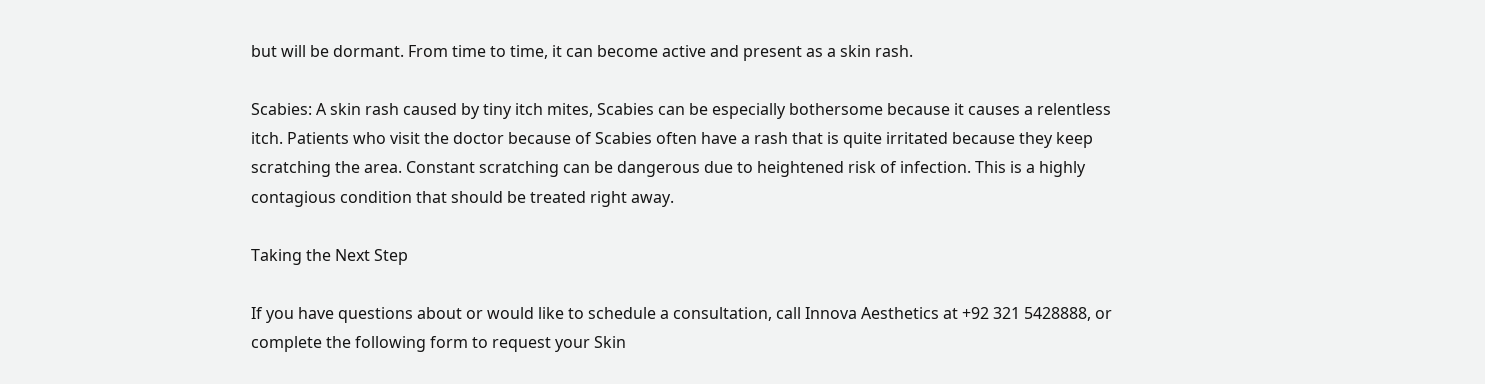but will be dormant. From time to time, it can become active and present as a skin rash.

Scabies: A skin rash caused by tiny itch mites, Scabies can be especially bothersome because it causes a relentless itch. Patients who visit the doctor because of Scabies often have a rash that is quite irritated because they keep scratching the area. Constant scratching can be dangerous due to heightened risk of infection. This is a highly contagious condition that should be treated right away.

Taking the Next Step

If you have questions about or would like to schedule a consultation, call Innova Aesthetics at +92 321 5428888, or complete the following form to request your Skin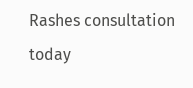Rashes consultation today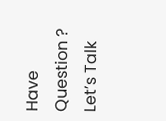Have Question ? Let’s Talk